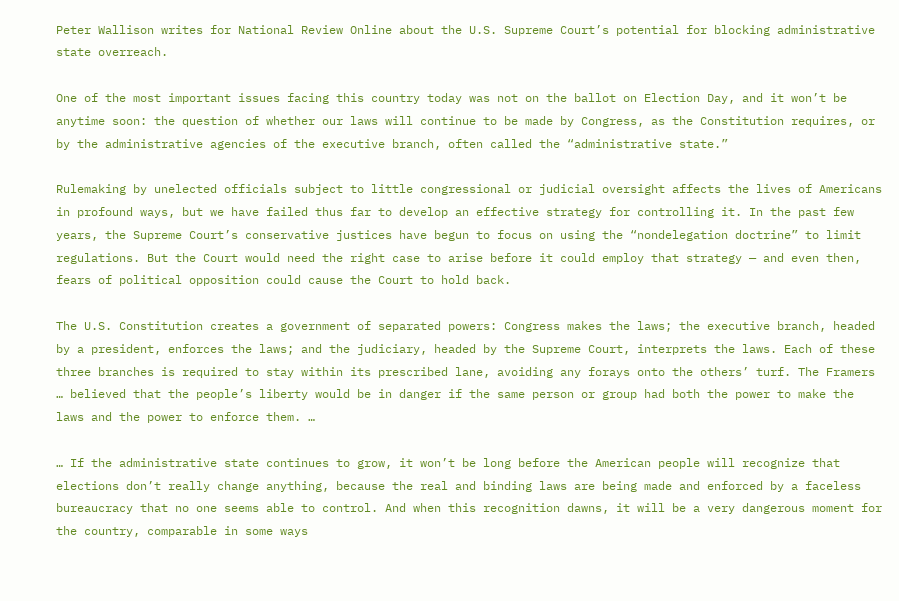Peter Wallison writes for National Review Online about the U.S. Supreme Court’s potential for blocking administrative state overreach.

One of the most important issues facing this country today was not on the ballot on Election Day, and it won’t be anytime soon: the question of whether our laws will continue to be made by Congress, as the Constitution requires, or by the administrative agencies of the executive branch, often called the “administrative state.”

Rulemaking by unelected officials subject to little congressional or judicial oversight affects the lives of Americans in profound ways, but we have failed thus far to develop an effective strategy for controlling it. In the past few years, the Supreme Court’s conservative justices have begun to focus on using the “nondelegation doctrine” to limit regulations. But the Court would need the right case to arise before it could employ that strategy — and even then, fears of political opposition could cause the Court to hold back.

The U.S. Constitution creates a government of separated powers: Congress makes the laws; the executive branch, headed by a president, enforces the laws; and the judiciary, headed by the Supreme Court, interprets the laws. Each of these three branches is required to stay within its prescribed lane, avoiding any forays onto the others’ turf. The Framers … believed that the people’s liberty would be in danger if the same person or group had both the power to make the laws and the power to enforce them. …

… If the administrative state continues to grow, it won’t be long before the American people will recognize that elections don’t really change anything, because the real and binding laws are being made and enforced by a faceless bureaucracy that no one seems able to control. And when this recognition dawns, it will be a very dangerous moment for the country, comparable in some ways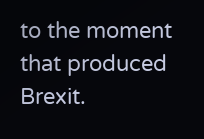to the moment that produced Brexit.